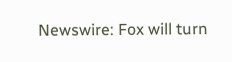Newswire: Fox will turn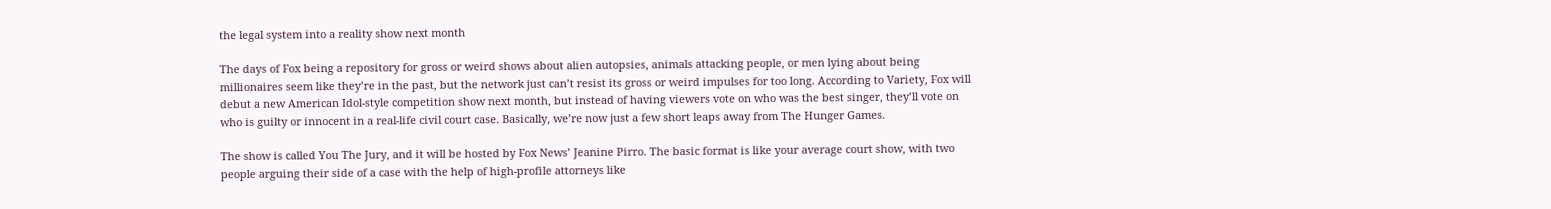the legal system into a reality show next month

The days of Fox being a repository for gross or weird shows about alien autopsies, animals attacking people, or men lying about being millionaires seem like they’re in the past, but the network just can’t resist its gross or weird impulses for too long. According to Variety, Fox will debut a new American Idol-style competition show next month, but instead of having viewers vote on who was the best singer, they’ll vote on who is guilty or innocent in a real-life civil court case. Basically, we’re now just a few short leaps away from The Hunger Games.

The show is called You The Jury, and it will be hosted by Fox News’ Jeanine Pirro. The basic format is like your average court show, with two people arguing their side of a case with the help of high-profile attorneys like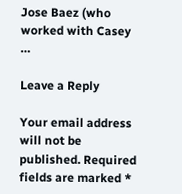Jose Baez (who worked with Casey …

Leave a Reply

Your email address will not be published. Required fields are marked *